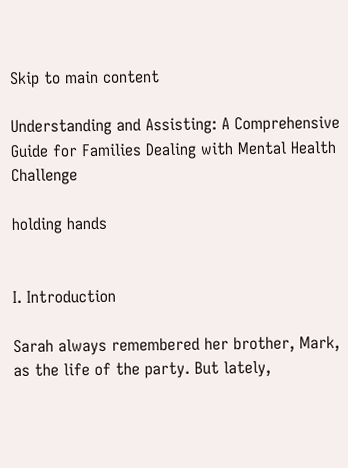Skip to main content

Understanding and Assisting: A Comprehensive Guide for Families Dealing with Mental Health Challenge

holding hands


I. Introduction

Sarah always remembered her brother, Mark, as the life of the party. But lately,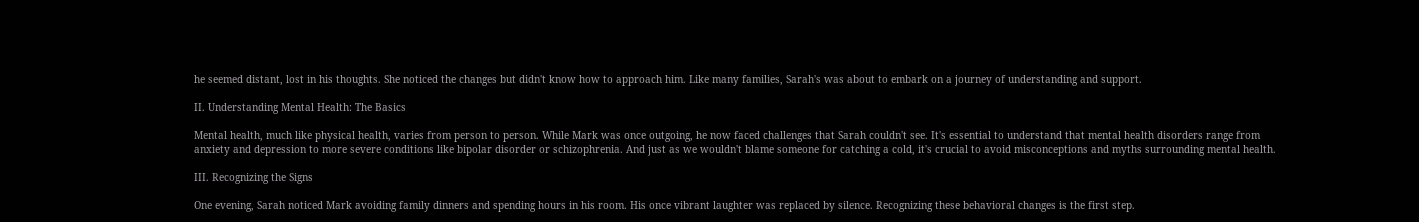he seemed distant, lost in his thoughts. She noticed the changes but didn't know how to approach him. Like many families, Sarah's was about to embark on a journey of understanding and support.

II. Understanding Mental Health: The Basics

Mental health, much like physical health, varies from person to person. While Mark was once outgoing, he now faced challenges that Sarah couldn't see. It's essential to understand that mental health disorders range from anxiety and depression to more severe conditions like bipolar disorder or schizophrenia. And just as we wouldn't blame someone for catching a cold, it's crucial to avoid misconceptions and myths surrounding mental health.

III. Recognizing the Signs

One evening, Sarah noticed Mark avoiding family dinners and spending hours in his room. His once vibrant laughter was replaced by silence. Recognizing these behavioral changes is the first step.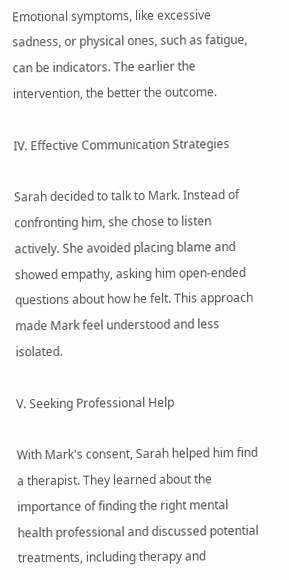Emotional symptoms, like excessive sadness, or physical ones, such as fatigue, can be indicators. The earlier the intervention, the better the outcome.

IV. Effective Communication Strategies

Sarah decided to talk to Mark. Instead of confronting him, she chose to listen actively. She avoided placing blame and showed empathy, asking him open-ended questions about how he felt. This approach made Mark feel understood and less isolated.

V. Seeking Professional Help

With Mark's consent, Sarah helped him find a therapist. They learned about the importance of finding the right mental health professional and discussed potential treatments, including therapy and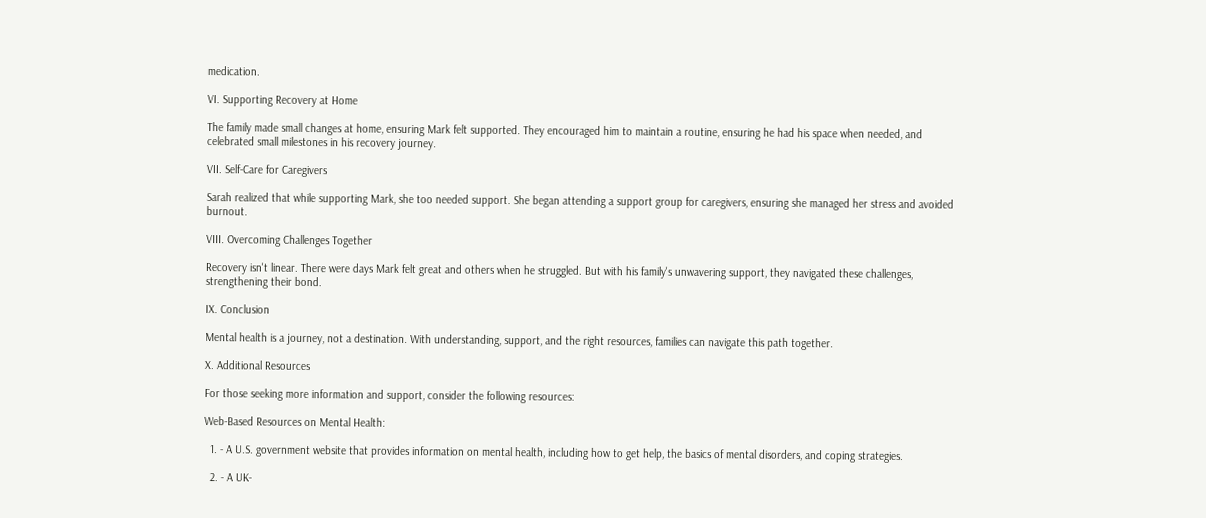medication.

VI. Supporting Recovery at Home

The family made small changes at home, ensuring Mark felt supported. They encouraged him to maintain a routine, ensuring he had his space when needed, and celebrated small milestones in his recovery journey.

VII. Self-Care for Caregivers

Sarah realized that while supporting Mark, she too needed support. She began attending a support group for caregivers, ensuring she managed her stress and avoided burnout.

VIII. Overcoming Challenges Together

Recovery isn't linear. There were days Mark felt great and others when he struggled. But with his family's unwavering support, they navigated these challenges, strengthening their bond.

IX. Conclusion

Mental health is a journey, not a destination. With understanding, support, and the right resources, families can navigate this path together.

X. Additional Resources

For those seeking more information and support, consider the following resources:

Web-Based Resources on Mental Health:

  1. - A U.S. government website that provides information on mental health, including how to get help, the basics of mental disorders, and coping strategies.

  2. - A UK-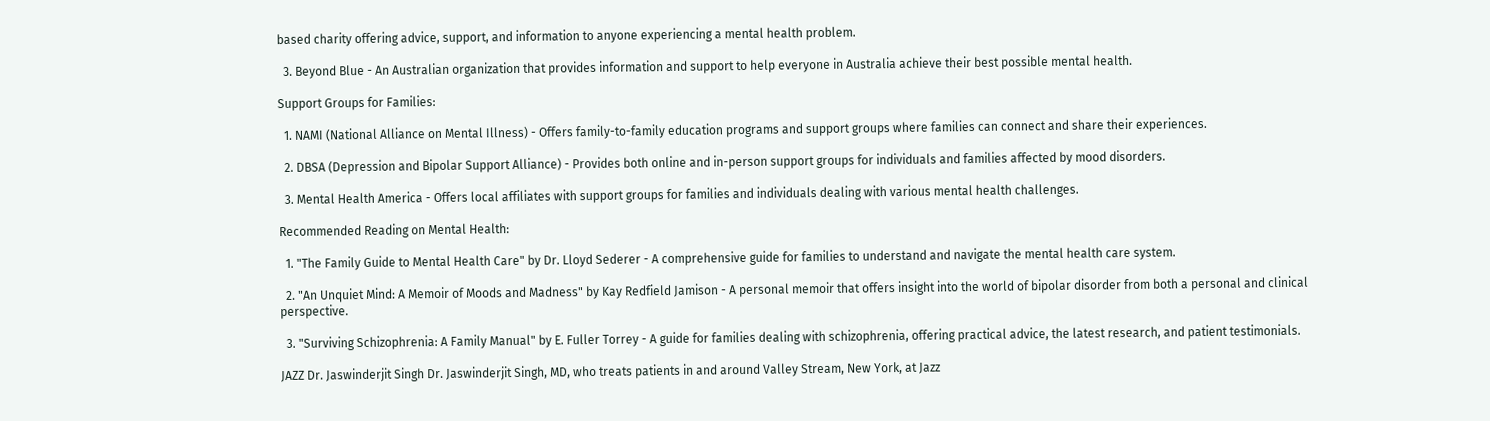based charity offering advice, support, and information to anyone experiencing a mental health problem.

  3. Beyond Blue - An Australian organization that provides information and support to help everyone in Australia achieve their best possible mental health.

Support Groups for Families:

  1. NAMI (National Alliance on Mental Illness) - Offers family-to-family education programs and support groups where families can connect and share their experiences.

  2. DBSA (Depression and Bipolar Support Alliance) - Provides both online and in-person support groups for individuals and families affected by mood disorders.

  3. Mental Health America - Offers local affiliates with support groups for families and individuals dealing with various mental health challenges.

Recommended Reading on Mental Health:

  1. "The Family Guide to Mental Health Care" by Dr. Lloyd Sederer - A comprehensive guide for families to understand and navigate the mental health care system.

  2. "An Unquiet Mind: A Memoir of Moods and Madness" by Kay Redfield Jamison - A personal memoir that offers insight into the world of bipolar disorder from both a personal and clinical perspective.

  3. "Surviving Schizophrenia: A Family Manual" by E. Fuller Torrey - A guide for families dealing with schizophrenia, offering practical advice, the latest research, and patient testimonials.

JAZZ Dr. Jaswinderjit Singh Dr. Jaswinderjit Singh, MD, who treats patients in and around Valley Stream, New York, at Jazz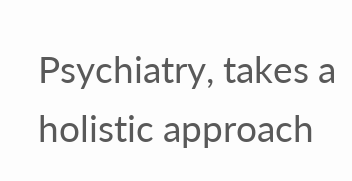Psychiatry, takes a holistic approach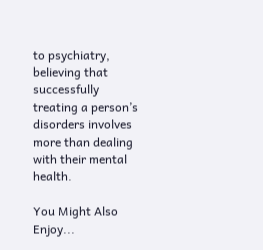to psychiatry, believing that successfully treating a person’s disorders involves more than dealing with their mental health.

You Might Also Enjoy...